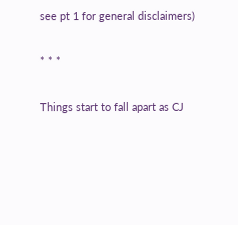see pt 1 for general disclaimers)

* * *

Things start to fall apart as CJ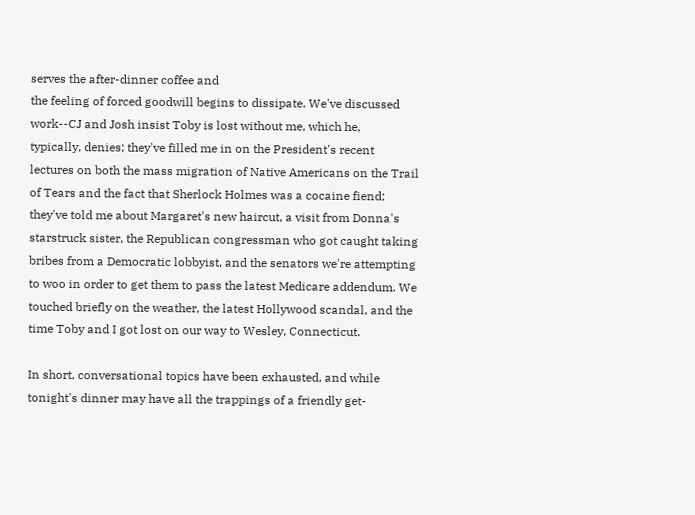serves the after-dinner coffee and
the feeling of forced goodwill begins to dissipate. We've discussed
work--CJ and Josh insist Toby is lost without me, which he,
typically, denies; they've filled me in on the President's recent
lectures on both the mass migration of Native Americans on the Trail
of Tears and the fact that Sherlock Holmes was a cocaine fiend;
they've told me about Margaret's new haircut, a visit from Donna's
starstruck sister, the Republican congressman who got caught taking
bribes from a Democratic lobbyist, and the senators we're attempting
to woo in order to get them to pass the latest Medicare addendum. We
touched briefly on the weather, the latest Hollywood scandal, and the
time Toby and I got lost on our way to Wesley, Connecticut.

In short, conversational topics have been exhausted, and while
tonight's dinner may have all the trappings of a friendly get-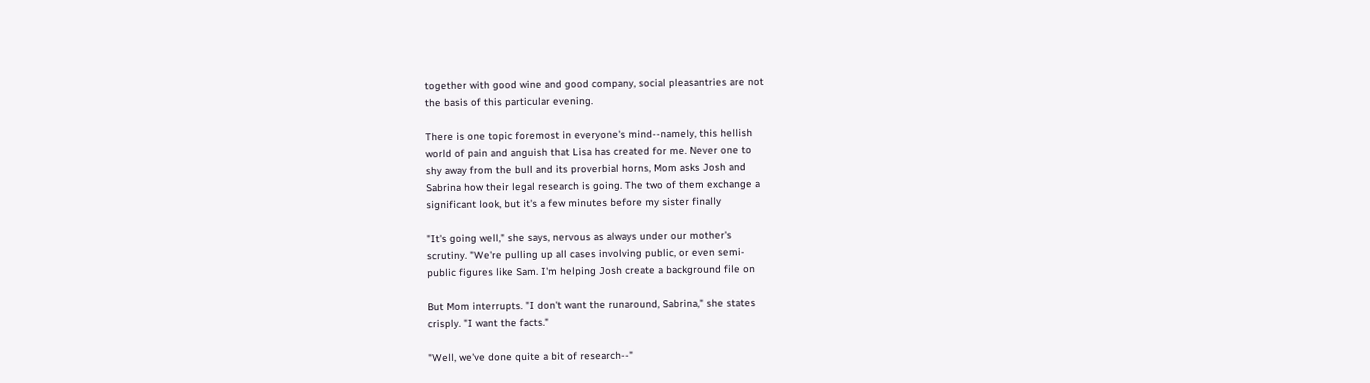together with good wine and good company, social pleasantries are not
the basis of this particular evening.

There is one topic foremost in everyone's mind--namely, this hellish
world of pain and anguish that Lisa has created for me. Never one to
shy away from the bull and its proverbial horns, Mom asks Josh and
Sabrina how their legal research is going. The two of them exchange a
significant look, but it's a few minutes before my sister finally

"It's going well," she says, nervous as always under our mother's
scrutiny. "We're pulling up all cases involving public, or even semi-
public figures like Sam. I'm helping Josh create a background file on

But Mom interrupts. "I don't want the runaround, Sabrina," she states
crisply. "I want the facts."

"Well, we've done quite a bit of research--"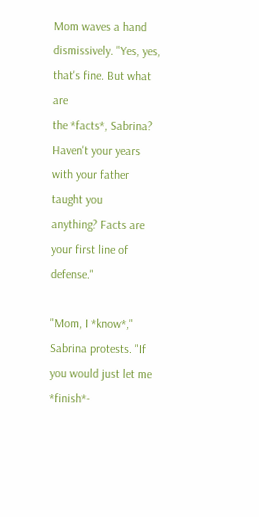Mom waves a hand dismissively. "Yes, yes, that's fine. But what are
the *facts*, Sabrina? Haven't your years with your father taught you
anything? Facts are your first line of defense."

"Mom, I *know*," Sabrina protests. "If you would just let me *finish*-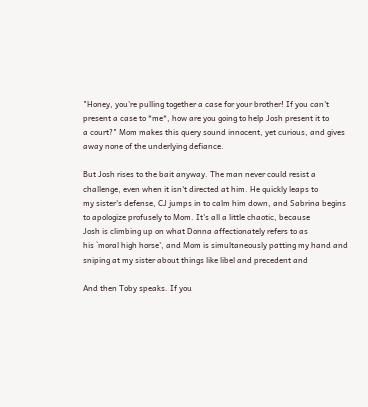"Honey, you're pulling together a case for your brother! If you can't
present a case to *me*, how are you going to help Josh present it to
a court?" Mom makes this query sound innocent, yet curious, and gives
away none of the underlying defiance.

But Josh rises to the bait anyway. The man never could resist a
challenge, even when it isn't directed at him. He quickly leaps to
my sister's defense, CJ jumps in to calm him down, and Sabrina begins
to apologize profusely to Mom. It's all a little chaotic, because
Josh is climbing up on what Donna affectionately refers to as
his `moral high horse', and Mom is simultaneously patting my hand and
sniping at my sister about things like libel and precedent and

And then Toby speaks. If you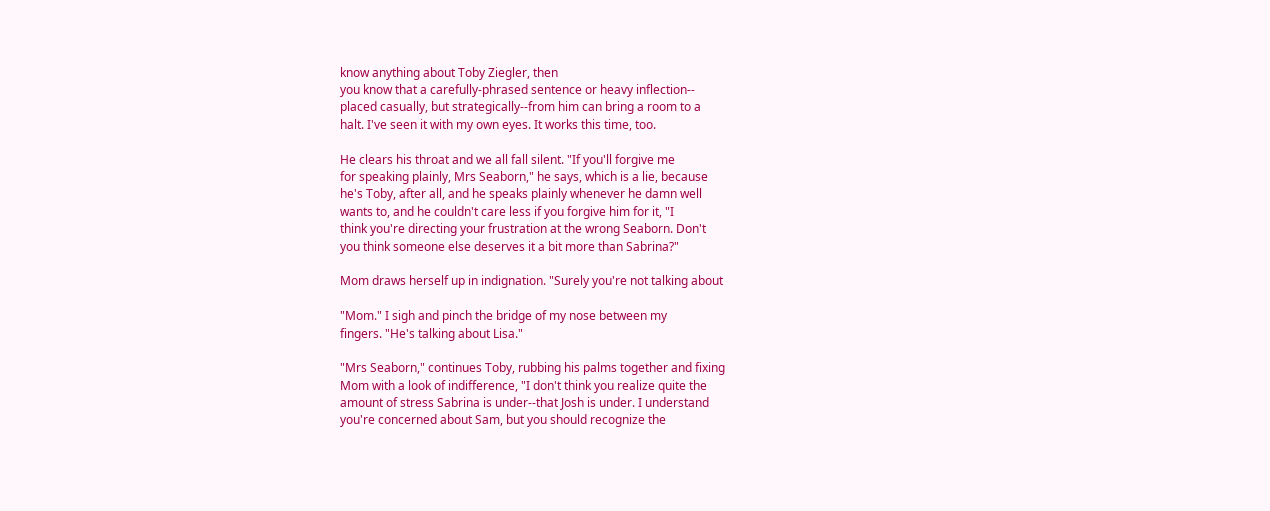know anything about Toby Ziegler, then
you know that a carefully-phrased sentence or heavy inflection--
placed casually, but strategically--from him can bring a room to a
halt. I've seen it with my own eyes. It works this time, too.

He clears his throat and we all fall silent. "If you'll forgive me
for speaking plainly, Mrs Seaborn," he says, which is a lie, because
he's Toby, after all, and he speaks plainly whenever he damn well
wants to, and he couldn't care less if you forgive him for it, "I
think you're directing your frustration at the wrong Seaborn. Don't
you think someone else deserves it a bit more than Sabrina?"

Mom draws herself up in indignation. "Surely you're not talking about

"Mom." I sigh and pinch the bridge of my nose between my
fingers. "He's talking about Lisa."

"Mrs Seaborn," continues Toby, rubbing his palms together and fixing
Mom with a look of indifference, "I don't think you realize quite the
amount of stress Sabrina is under--that Josh is under. I understand
you're concerned about Sam, but you should recognize the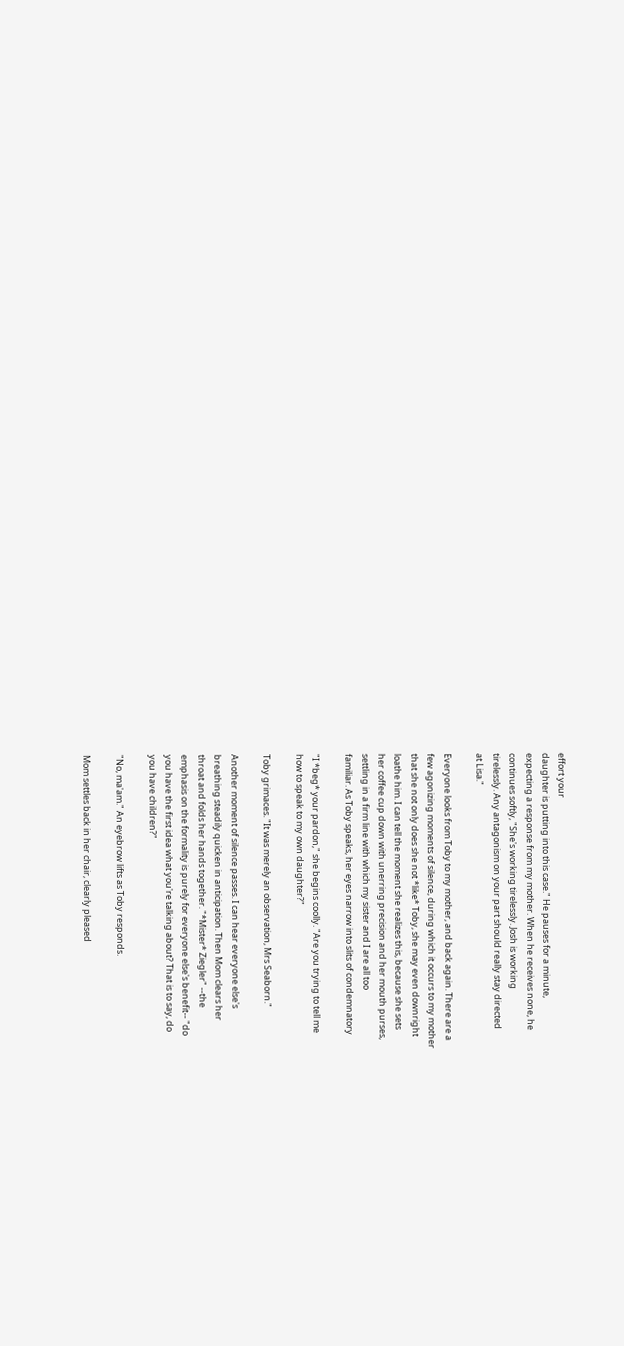effort your
daughter is putting into this case." He pauses for a minute,
expecting a response from my mother. When he receives none, he
continues softly, "She's working tirelessly. Josh is working
tirelessly. Any antagonism on your part should really stay directed
at Lisa."

Everyone looks from Toby to my mother, and back again. There are a
few agonizing moments of silence, during which it occurs to my mother
that she not only does she not *like* Toby, she may even downright
loathe him. I can tell the moment she realizes this, because she sets
her coffee cup down with unerring precision and her mouth purses,
settling in a firm line with which my sister and I are all too
familiar. As Toby speaks, her eyes narrow into slits of condemnatory

"I *beg* your pardon," she begins coolly. "Are you trying to tell me
how to speak to my own daughter?"

Toby grimaces. "It was merely an observation, Mrs Seaborn."

Another moment of silence passes. I can hear everyone else's
breathing steadily quicken in anticipation. Then Mom clears her
throat and folds her hands together. "*Mister* Ziegler" --the
emphasis on the formality is purely for everyone else's benefit-- "do
you have the first idea what you're talking about? That is to say, do
you have children?"

"No, ma'am." An eyebrow lifts as Toby responds.

Mom settles back in her chair, clearly pleased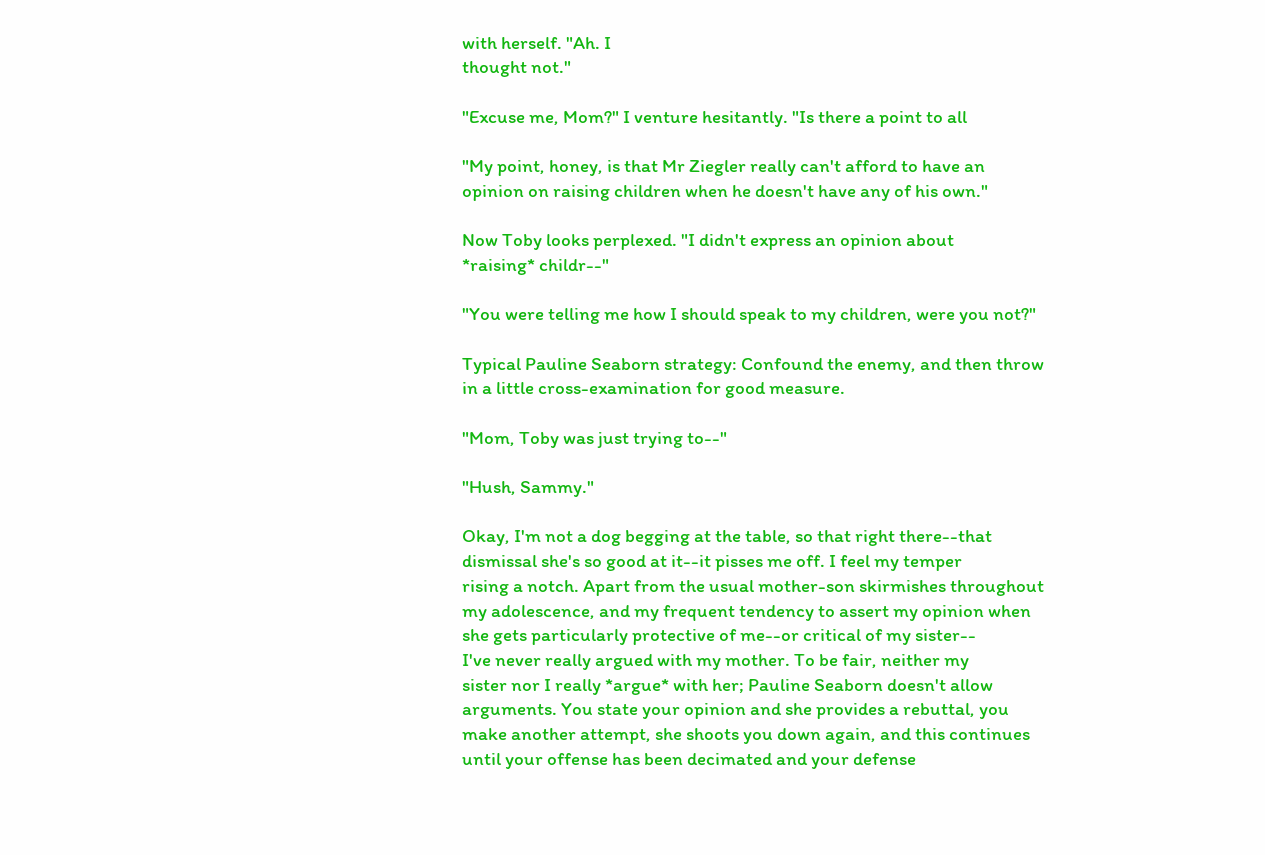with herself. "Ah. I
thought not."

"Excuse me, Mom?" I venture hesitantly. "Is there a point to all

"My point, honey, is that Mr Ziegler really can't afford to have an
opinion on raising children when he doesn't have any of his own."

Now Toby looks perplexed. "I didn't express an opinion about
*raising* childr--"

"You were telling me how I should speak to my children, were you not?"

Typical Pauline Seaborn strategy: Confound the enemy, and then throw
in a little cross-examination for good measure.

"Mom, Toby was just trying to--"

"Hush, Sammy."

Okay, I'm not a dog begging at the table, so that right there--that
dismissal she's so good at it--it pisses me off. I feel my temper
rising a notch. Apart from the usual mother-son skirmishes throughout
my adolescence, and my frequent tendency to assert my opinion when
she gets particularly protective of me--or critical of my sister--
I've never really argued with my mother. To be fair, neither my
sister nor I really *argue* with her; Pauline Seaborn doesn't allow
arguments. You state your opinion and she provides a rebuttal, you
make another attempt, she shoots you down again, and this continues
until your offense has been decimated and your defense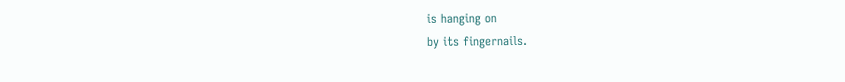is hanging on
by its fingernails.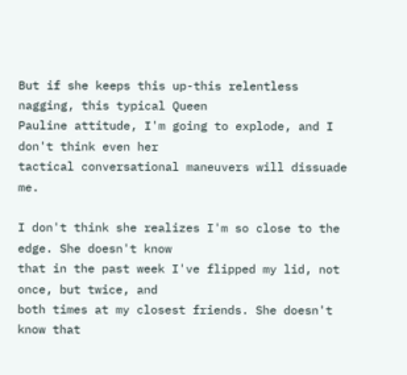But if she keeps this up-this relentless nagging, this typical Queen
Pauline attitude, I'm going to explode, and I don't think even her
tactical conversational maneuvers will dissuade me.

I don't think she realizes I'm so close to the edge. She doesn't know
that in the past week I've flipped my lid, not once, but twice, and
both times at my closest friends. She doesn't know that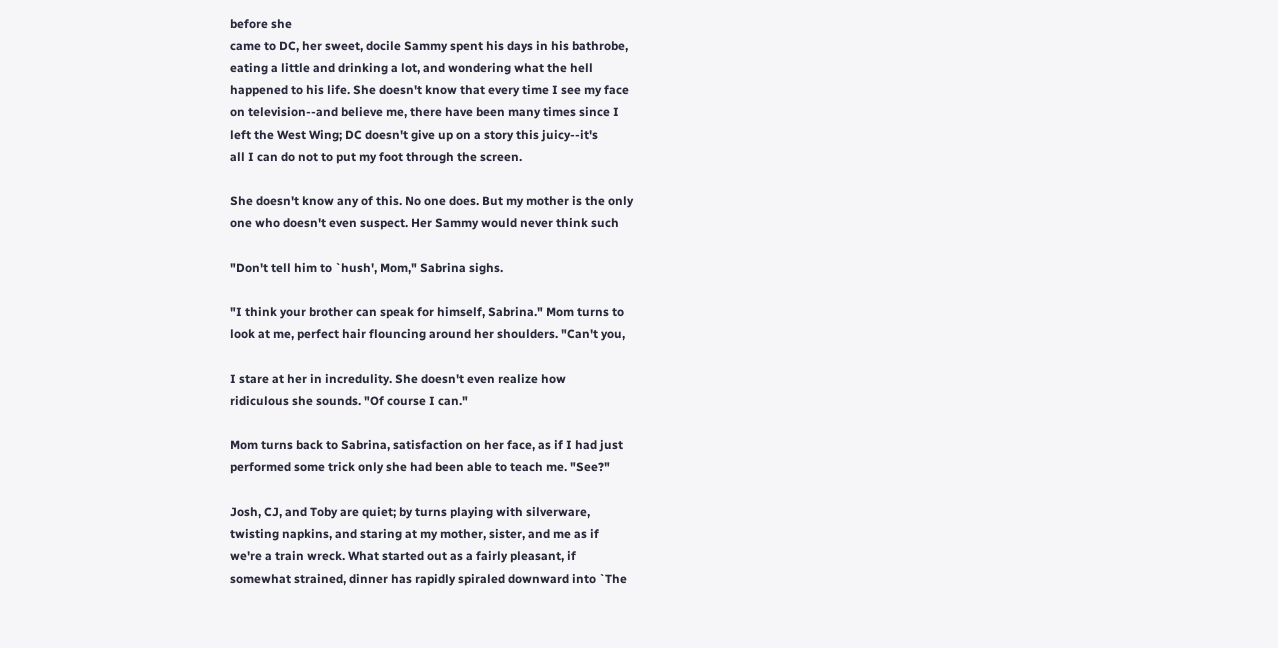before she
came to DC, her sweet, docile Sammy spent his days in his bathrobe,
eating a little and drinking a lot, and wondering what the hell
happened to his life. She doesn't know that every time I see my face
on television--and believe me, there have been many times since I
left the West Wing; DC doesn't give up on a story this juicy--it's
all I can do not to put my foot through the screen.

She doesn't know any of this. No one does. But my mother is the only
one who doesn't even suspect. Her Sammy would never think such

"Don't tell him to `hush', Mom," Sabrina sighs.

"I think your brother can speak for himself, Sabrina." Mom turns to
look at me, perfect hair flouncing around her shoulders. "Can't you,

I stare at her in incredulity. She doesn't even realize how
ridiculous she sounds. "Of course I can."

Mom turns back to Sabrina, satisfaction on her face, as if I had just
performed some trick only she had been able to teach me. "See?"

Josh, CJ, and Toby are quiet; by turns playing with silverware,
twisting napkins, and staring at my mother, sister, and me as if
we're a train wreck. What started out as a fairly pleasant, if
somewhat strained, dinner has rapidly spiraled downward into `The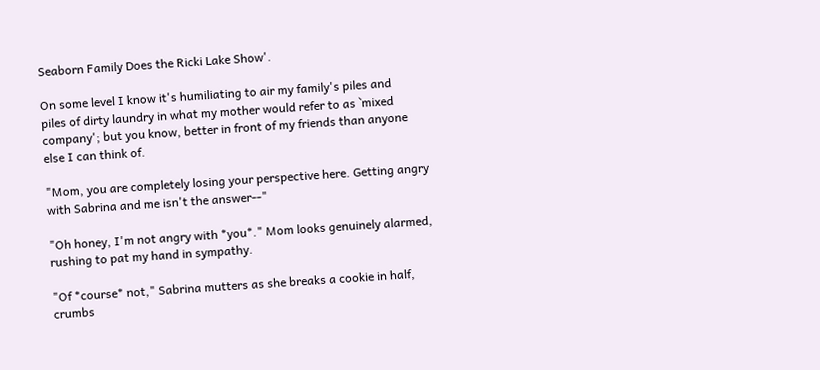Seaborn Family Does the Ricki Lake Show'.

On some level I know it's humiliating to air my family's piles and
piles of dirty laundry in what my mother would refer to as `mixed
company'; but you know, better in front of my friends than anyone
else I can think of.

"Mom, you are completely losing your perspective here. Getting angry
with Sabrina and me isn't the answer--"

"Oh honey, I'm not angry with *you*." Mom looks genuinely alarmed,
rushing to pat my hand in sympathy.

"Of *course* not," Sabrina mutters as she breaks a cookie in half,
crumbs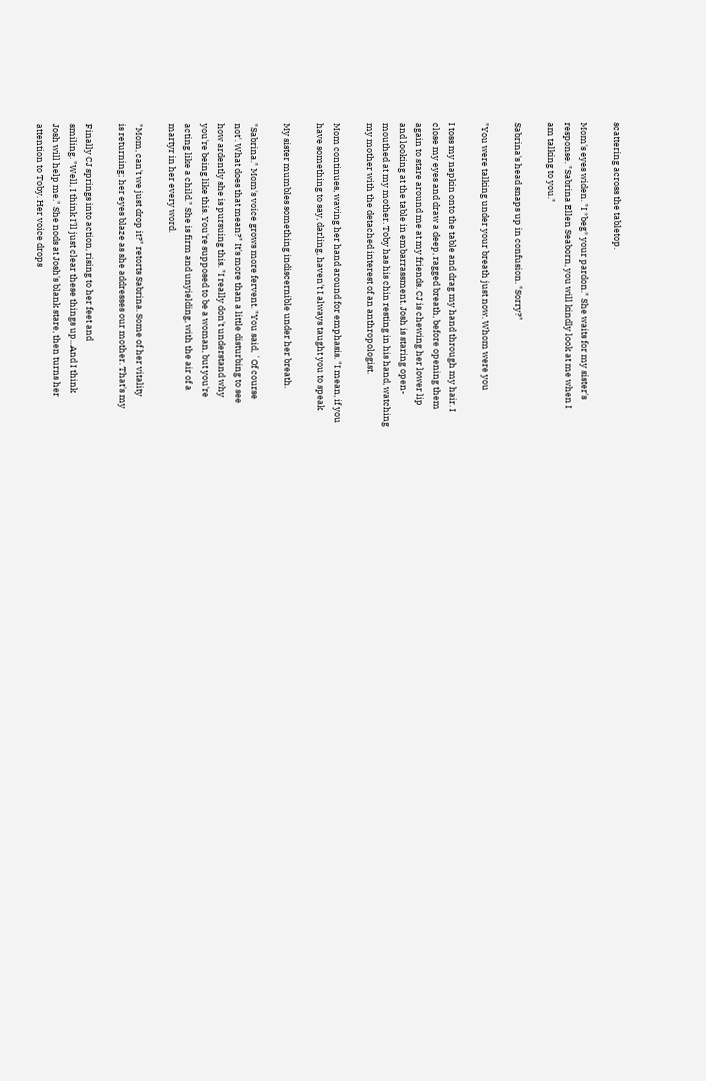scattering across the tabletop.

Mom's eyes widen. "I *beg* your pardon." She waits for my sister's
response. "Sabrina Ellen Seaborn, you will kindly look at me when I
am talking to you."

Sabrina's head snaps up in confusion. "Sorry?"

"You were talking under your breath just now. Whom were you

I toss my napkin onto the table and drag my hand through my hair. I
close my eyes and draw a deep, ragged breath, before opening them
again to stare around me at my friends. CJ is chewing her lower lip
and looking at the table in embarrassment. Josh is staring open-
mouthed at my mother. Toby has his chin resting in his hand, watching
my mother with the detached interest of an anthropologist.

Mom continues, waving her hand around for emphasis. "I mean, if you
have something to say, darling, haven't I always taught you to speak

My sister mumbles something indiscernible under her breath.

"Sabrina." Mom's voice grows more fervent. "You said, `Of course
not'. What does that mean?" It's more than a little disturbing to see
how ardently she is pursuing this. "I really don't understand why
you're being like this. You're supposed to be a woman, but you're
acting like a child." She is firm and unyielding, with the air of a
martyr in her every word.

"Mom, can't we just drop it?" retorts Sabrina. Some of her vitality
is returning; her eyes blaze as she addresses our mother. That's my

Finally CJ springs into action, rising to her feet and
smiling. "Well, I think I'll just clear these things up...And I think
Josh will help me." She nods at Josh's blank stare, then turns her
attention to Toby. Her voice drops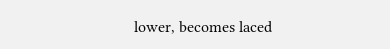lower, becomes laced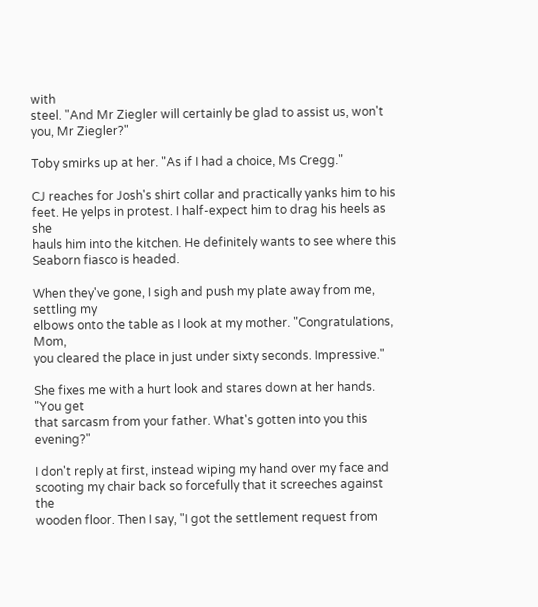with
steel. "And Mr Ziegler will certainly be glad to assist us, won't
you, Mr Ziegler?"

Toby smirks up at her. "As if I had a choice, Ms Cregg."

CJ reaches for Josh's shirt collar and practically yanks him to his
feet. He yelps in protest. I half-expect him to drag his heels as she
hauls him into the kitchen. He definitely wants to see where this
Seaborn fiasco is headed.

When they've gone, I sigh and push my plate away from me, settling my
elbows onto the table as I look at my mother. "Congratulations, Mom,
you cleared the place in just under sixty seconds. Impressive."

She fixes me with a hurt look and stares down at her hands. "You get
that sarcasm from your father. What's gotten into you this evening?"

I don't reply at first, instead wiping my hand over my face and
scooting my chair back so forcefully that it screeches against the
wooden floor. Then I say, "I got the settlement request from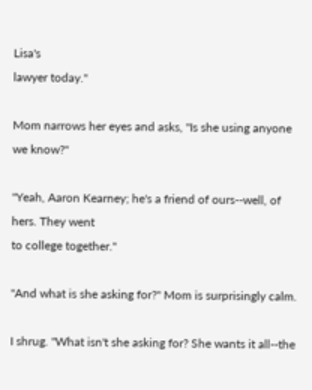Lisa's
lawyer today."

Mom narrows her eyes and asks, "Is she using anyone we know?"

"Yeah, Aaron Kearney; he's a friend of ours--well, of hers. They went
to college together."

"And what is she asking for?" Mom is surprisingly calm.

I shrug. "What isn't she asking for? She wants it all--the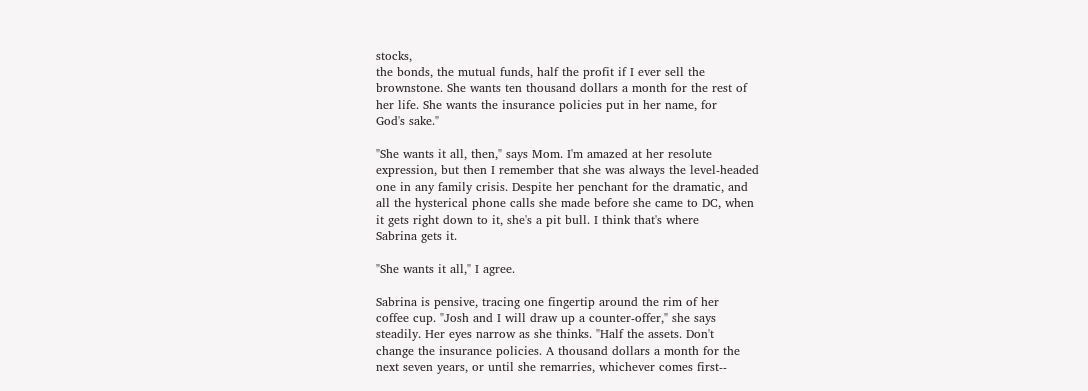stocks,
the bonds, the mutual funds, half the profit if I ever sell the
brownstone. She wants ten thousand dollars a month for the rest of
her life. She wants the insurance policies put in her name, for
God's sake."

"She wants it all, then," says Mom. I'm amazed at her resolute
expression, but then I remember that she was always the level-headed
one in any family crisis. Despite her penchant for the dramatic, and
all the hysterical phone calls she made before she came to DC, when
it gets right down to it, she's a pit bull. I think that's where
Sabrina gets it.

"She wants it all," I agree.

Sabrina is pensive, tracing one fingertip around the rim of her
coffee cup. "Josh and I will draw up a counter-offer," she says
steadily. Her eyes narrow as she thinks. "Half the assets. Don't
change the insurance policies. A thousand dollars a month for the
next seven years, or until she remarries, whichever comes first--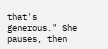that's generous." She pauses, then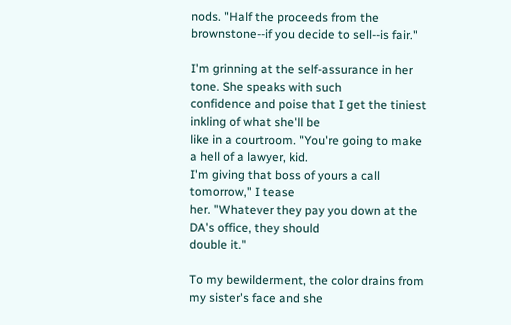nods. "Half the proceeds from the
brownstone--if you decide to sell--is fair."

I'm grinning at the self-assurance in her tone. She speaks with such
confidence and poise that I get the tiniest inkling of what she'll be
like in a courtroom. "You're going to make a hell of a lawyer, kid.
I'm giving that boss of yours a call tomorrow," I tease
her. "Whatever they pay you down at the DA's office, they should
double it."

To my bewilderment, the color drains from my sister's face and she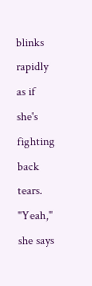blinks rapidly as if she's fighting back tears. "Yeah," she says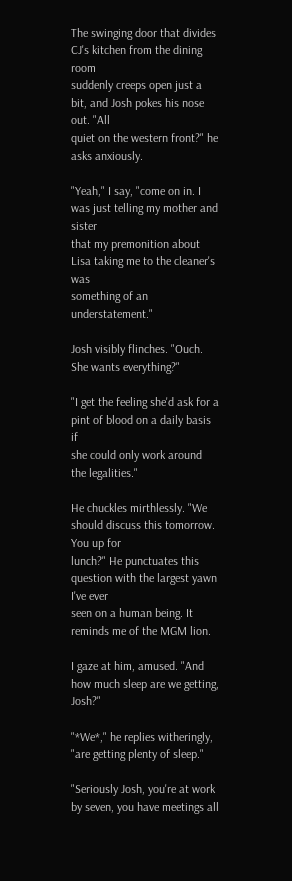The swinging door that divides CJ's kitchen from the dining room
suddenly creeps open just a bit, and Josh pokes his nose out. "All
quiet on the western front?" he asks anxiously.

"Yeah," I say, "come on in. I was just telling my mother and sister
that my premonition about Lisa taking me to the cleaner's was
something of an understatement."

Josh visibly flinches. "Ouch. She wants everything?"

"I get the feeling she'd ask for a pint of blood on a daily basis if
she could only work around the legalities."

He chuckles mirthlessly. "We should discuss this tomorrow. You up for
lunch?" He punctuates this question with the largest yawn I've ever
seen on a human being. It reminds me of the MGM lion.

I gaze at him, amused. "And how much sleep are we getting, Josh?"

"*We*," he replies witheringly, "are getting plenty of sleep."

"Seriously Josh, you're at work by seven, you have meetings all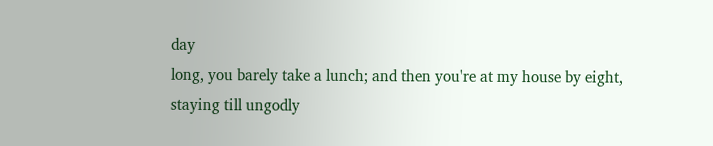day
long, you barely take a lunch; and then you're at my house by eight,
staying till ungodly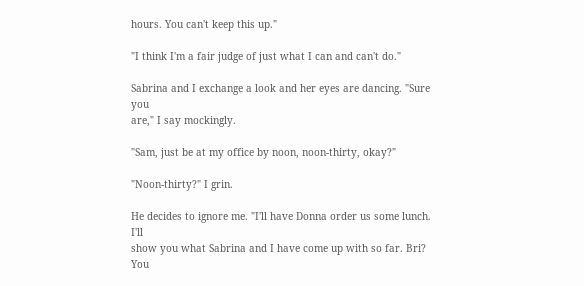hours. You can't keep this up."

"I think I'm a fair judge of just what I can and can't do."

Sabrina and I exchange a look and her eyes are dancing. "Sure you
are," I say mockingly.

"Sam, just be at my office by noon, noon-thirty, okay?"

"Noon-thirty?" I grin.

He decides to ignore me. "I'll have Donna order us some lunch. I'll
show you what Sabrina and I have come up with so far. Bri? You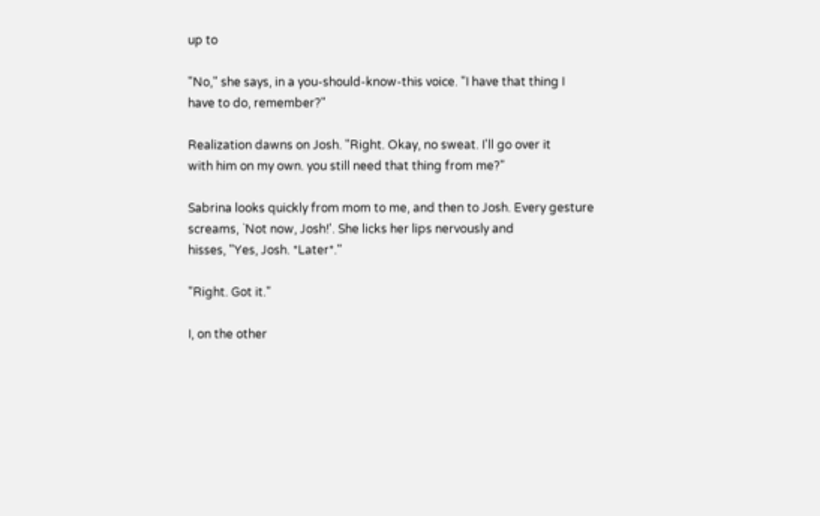up to

"No," she says, in a you-should-know-this voice. "I have that thing I
have to do, remember?"

Realization dawns on Josh. "Right. Okay, no sweat. I'll go over it
with him on my own. you still need that thing from me?"

Sabrina looks quickly from mom to me, and then to Josh. Every gesture
screams, `Not now, Josh!'. She licks her lips nervously and
hisses, "Yes, Josh. *Later*."

"Right. Got it."

I, on the other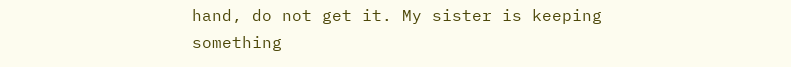hand, do not get it. My sister is keeping something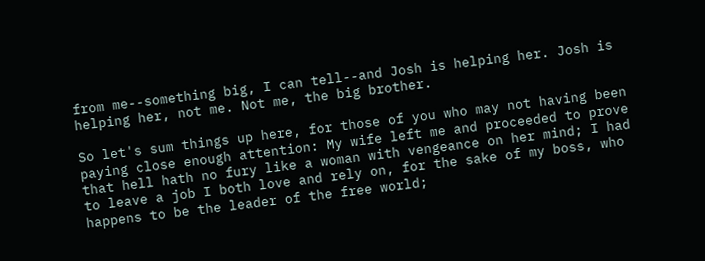from me--something big, I can tell--and Josh is helping her. Josh is
helping her, not me. Not me, the big brother.

So let's sum things up here, for those of you who may not having been
paying close enough attention: My wife left me and proceeded to prove
that hell hath no fury like a woman with vengeance on her mind; I had
to leave a job I both love and rely on, for the sake of my boss, who
happens to be the leader of the free world;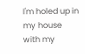I'm holed up in my house
with my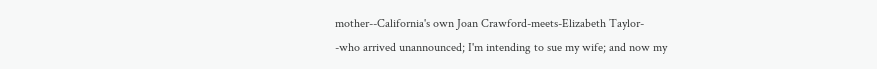mother--California's own Joan Crawford-meets-Elizabeth Taylor-
-who arrived unannounced; I'm intending to sue my wife; and now my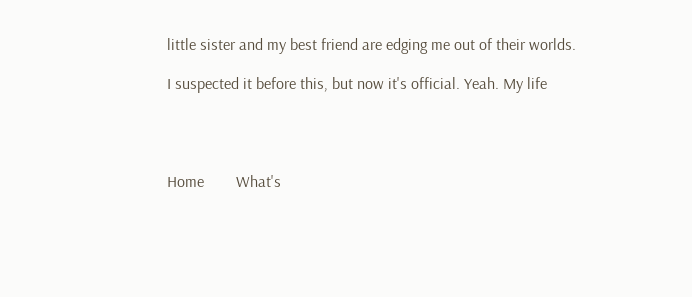little sister and my best friend are edging me out of their worlds.

I suspected it before this, but now it's official. Yeah. My life




Home        What's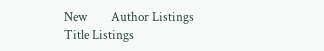New        Author Listings        Title Listings